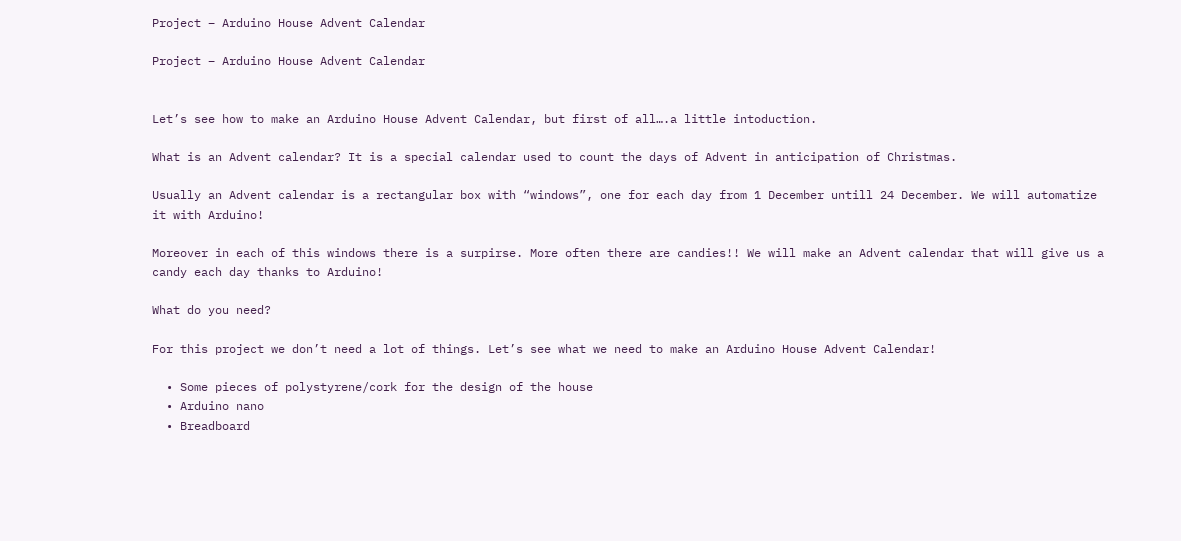Project – Arduino House Advent Calendar

Project – Arduino House Advent Calendar


Let’s see how to make an Arduino House Advent Calendar, but first of all….a little intoduction.

What is an Advent calendar? It is a special calendar used to count the days of Advent in anticipation of Christmas.

Usually an Advent calendar is a rectangular box with “windows”, one for each day from 1 December untill 24 December. We will automatize it with Arduino!

Moreover in each of this windows there is a surpirse. More often there are candies!! We will make an Advent calendar that will give us a candy each day thanks to Arduino!

What do you need?

For this project we don’t need a lot of things. Let’s see what we need to make an Arduino House Advent Calendar!

  • Some pieces of polystyrene/cork for the design of the house
  • Arduino nano
  • Breadboard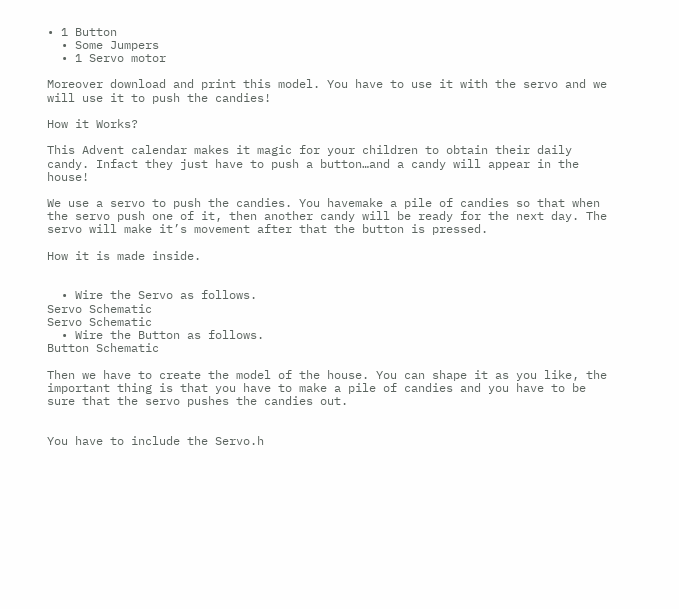• 1 Button
  • Some Jumpers
  • 1 Servo motor

Moreover download and print this model. You have to use it with the servo and we will use it to push the candies!

How it Works?

This Advent calendar makes it magic for your children to obtain their daily candy. Infact they just have to push a button…and a candy will appear in the house!

We use a servo to push the candies. You havemake a pile of candies so that when the servo push one of it, then another candy will be ready for the next day. The servo will make it’s movement after that the button is pressed.

How it is made inside.


  • Wire the Servo as follows.
Servo Schematic
Servo Schematic
  • Wire the Button as follows.
Button Schematic

Then we have to create the model of the house. You can shape it as you like, the important thing is that you have to make a pile of candies and you have to be sure that the servo pushes the candies out.


You have to include the Servo.h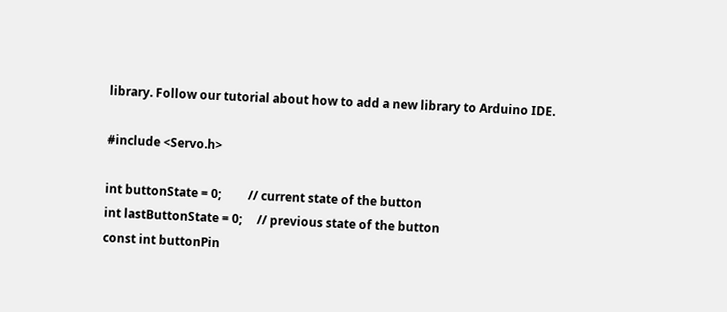library. Follow our tutorial about how to add a new library to Arduino IDE.

#include <Servo.h>

int buttonState = 0;         // current state of the button
int lastButtonState = 0;     // previous state of the button
const int buttonPin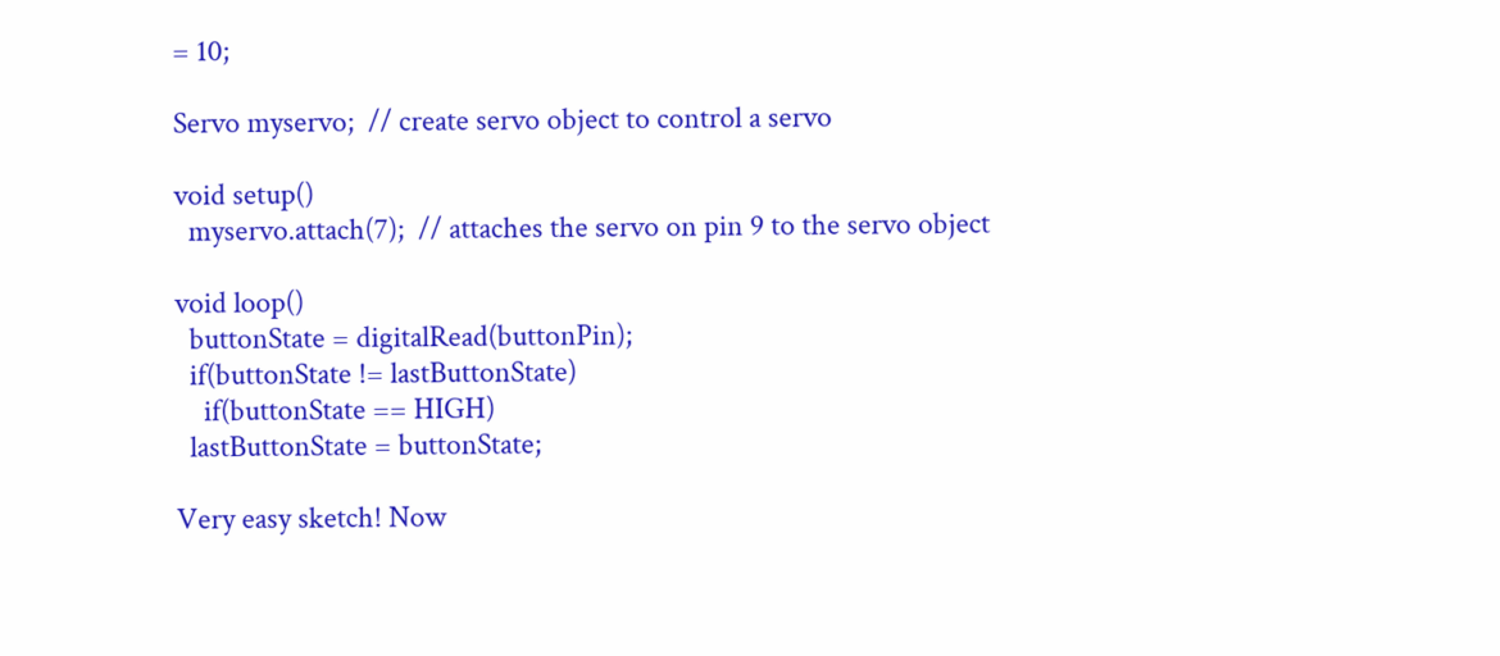= 10;

Servo myservo;  // create servo object to control a servo

void setup()
  myservo.attach(7);  // attaches the servo on pin 9 to the servo object

void loop()
  buttonState = digitalRead(buttonPin);
  if(buttonState != lastButtonState)
    if(buttonState == HIGH)
  lastButtonState = buttonState;

Very easy sketch! Now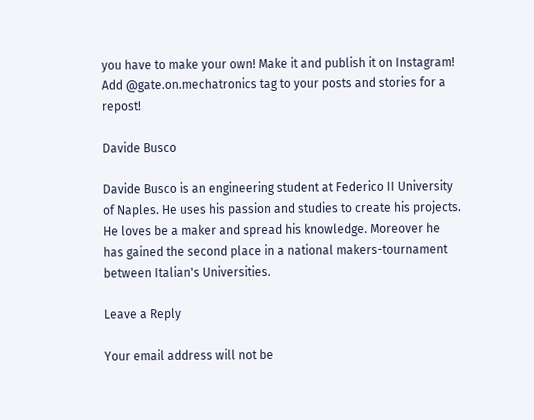you have to make your own! Make it and publish it on Instagram! Add @gate.on.mechatronics tag to your posts and stories for a repost!

Davide Busco

Davide Busco is an engineering student at Federico II University of Naples. He uses his passion and studies to create his projects. He loves be a maker and spread his knowledge. Moreover he has gained the second place in a national makers-tournament between Italian's Universities.

Leave a Reply

Your email address will not be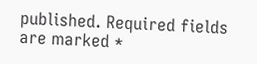published. Required fields are marked *